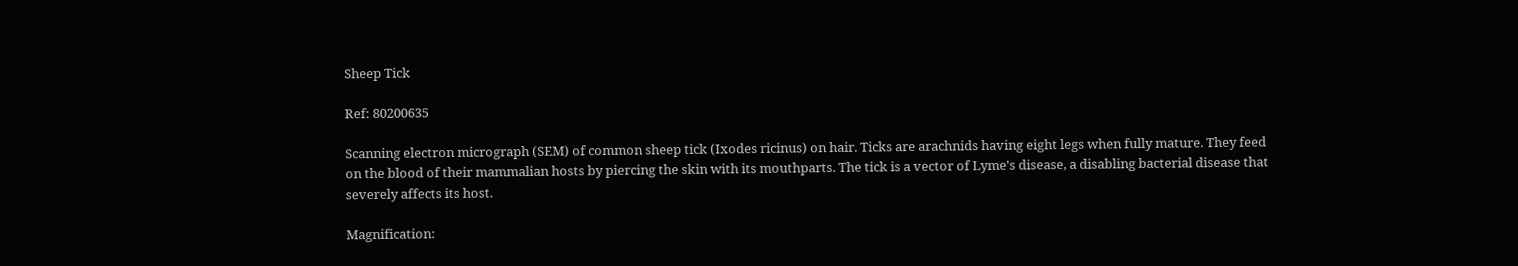Sheep Tick

Ref: 80200635

Scanning electron micrograph (SEM) of common sheep tick (Ixodes ricinus) on hair. Ticks are arachnids having eight legs when fully mature. They feed on the blood of their mammalian hosts by piercing the skin with its mouthparts. The tick is a vector of Lyme's disease, a disabling bacterial disease that severely affects its host.

Magnification: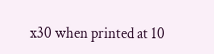x30 when printed at 10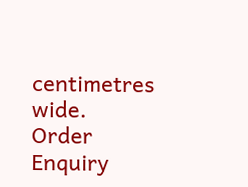centimetres wide.
Order Enquiry